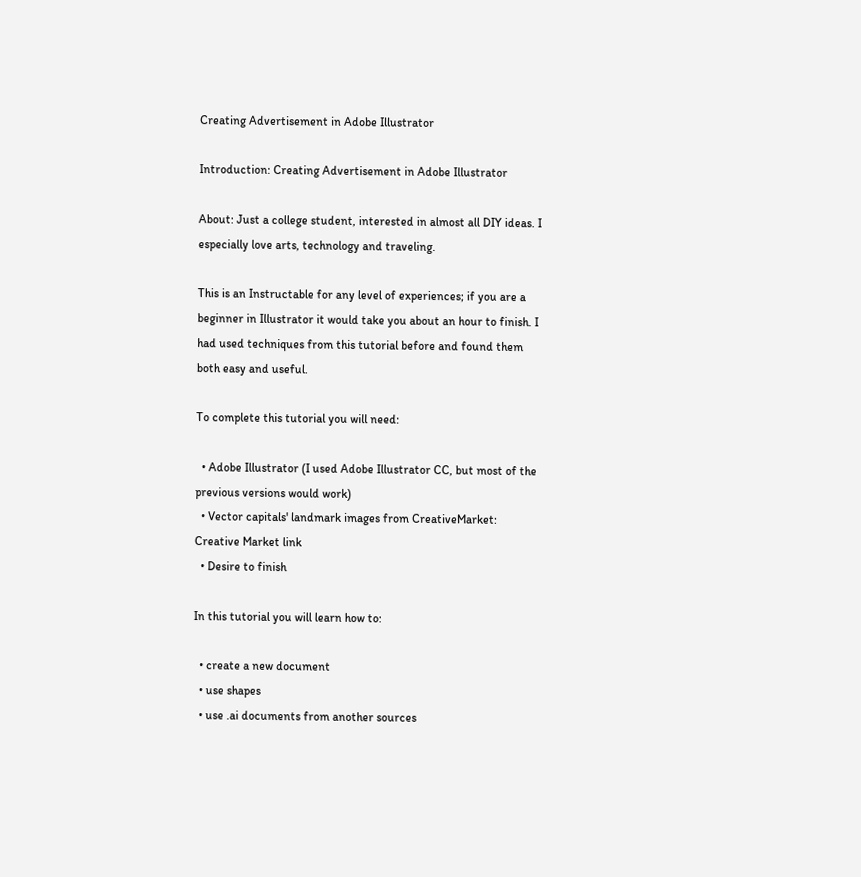Creating Advertisement in Adobe Illustrator

Introduction: Creating Advertisement in Adobe Illustrator

About: Just a college student, interested in almost all DIY ideas. I especially love arts, technology and traveling.

This is an Instructable for any level of experiences; if you are a beginner in Illustrator it would take you about an hour to finish. I had used techniques from this tutorial before and found them both easy and useful.

To complete this tutorial you will need:

  • Adobe Illustrator (I used Adobe Illustrator CC, but most of the previous versions would work)
  • Vector capitals' landmark images from CreativeMarket: Creative Market link
  • Desire to finish

In this tutorial you will learn how to:

  • create a new document
  • use shapes
  • use .ai documents from another sources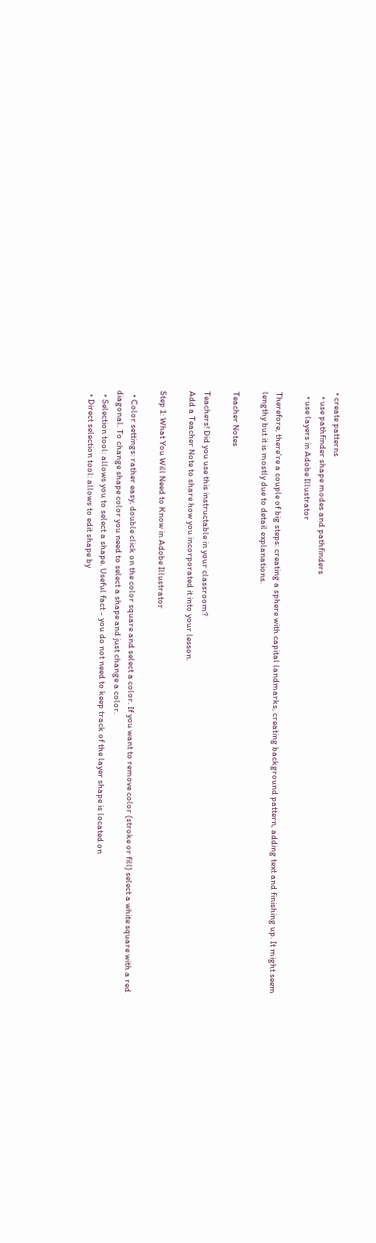• create patterns
  • use pathfinder shape modes and pathfinders
  • use layers in Adobe Illustrator

Therefore, there're a couple of big steps: creating a sphere with capital landmarks, creating background pattern, adding text and finishing up. It might seem lengthy but it is mostly due to detail explanations.

Teacher Notes

Teachers! Did you use this instructable in your classroom?
Add a Teacher Note to share how you incorporated it into your lesson.

Step 1: What You Will Need to Know in Adobe Illustrator

  • Color settings: rather easy, double click on the color square and select a color. If you want to remove color (stroke or fill) select a white square with a red diagonal. To change shape color you need to select a shape and just change a color.
  • Selection tool: allows you to select a shape. Useful fact - you do not need to keep track of the layer shape is located on
  • Direct selection tool: allows to edit shape by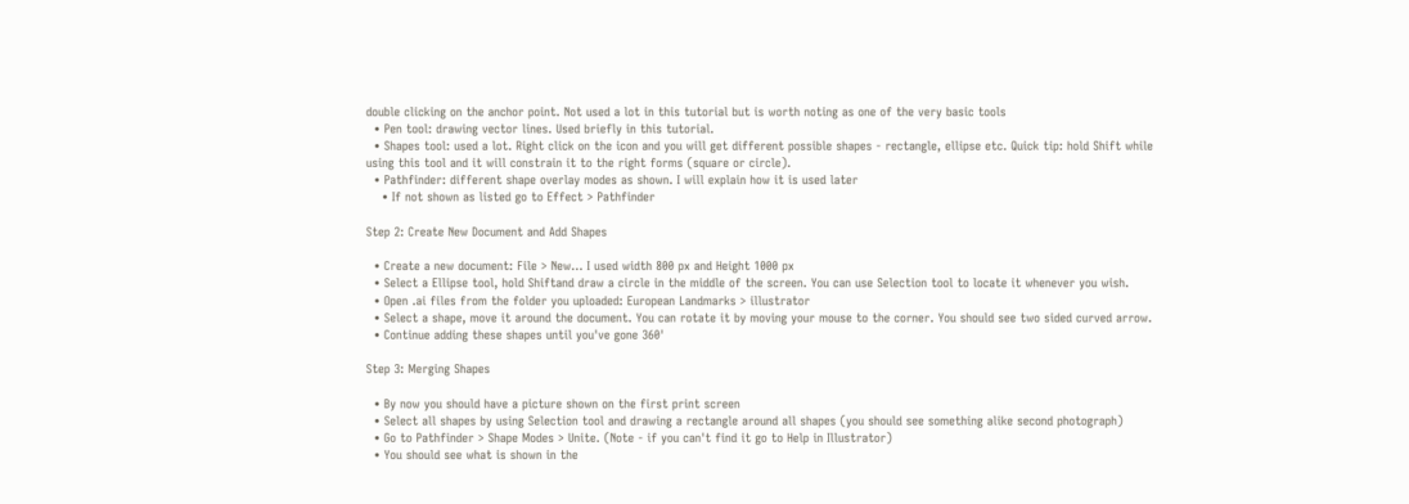double clicking on the anchor point. Not used a lot in this tutorial but is worth noting as one of the very basic tools
  • Pen tool: drawing vector lines. Used briefly in this tutorial.
  • Shapes tool: used a lot. Right click on the icon and you will get different possible shapes - rectangle, ellipse etc. Quick tip: hold Shift while using this tool and it will constrain it to the right forms (square or circle).
  • Pathfinder: different shape overlay modes as shown. I will explain how it is used later
    • If not shown as listed go to Effect > Pathfinder

Step 2: Create New Document and Add Shapes

  • Create a new document: File > New... I used width 800 px and Height 1000 px
  • Select a Ellipse tool, hold Shiftand draw a circle in the middle of the screen. You can use Selection tool to locate it whenever you wish.
  • Open .ai files from the folder you uploaded: European Landmarks > illustrator
  • Select a shape, move it around the document. You can rotate it by moving your mouse to the corner. You should see two sided curved arrow.
  • Continue adding these shapes until you've gone 360'

Step 3: Merging Shapes

  • By now you should have a picture shown on the first print screen
  • Select all shapes by using Selection tool and drawing a rectangle around all shapes (you should see something alike second photograph)
  • Go to Pathfinder > Shape Modes > Unite. (Note - if you can't find it go to Help in Illustrator)
  • You should see what is shown in the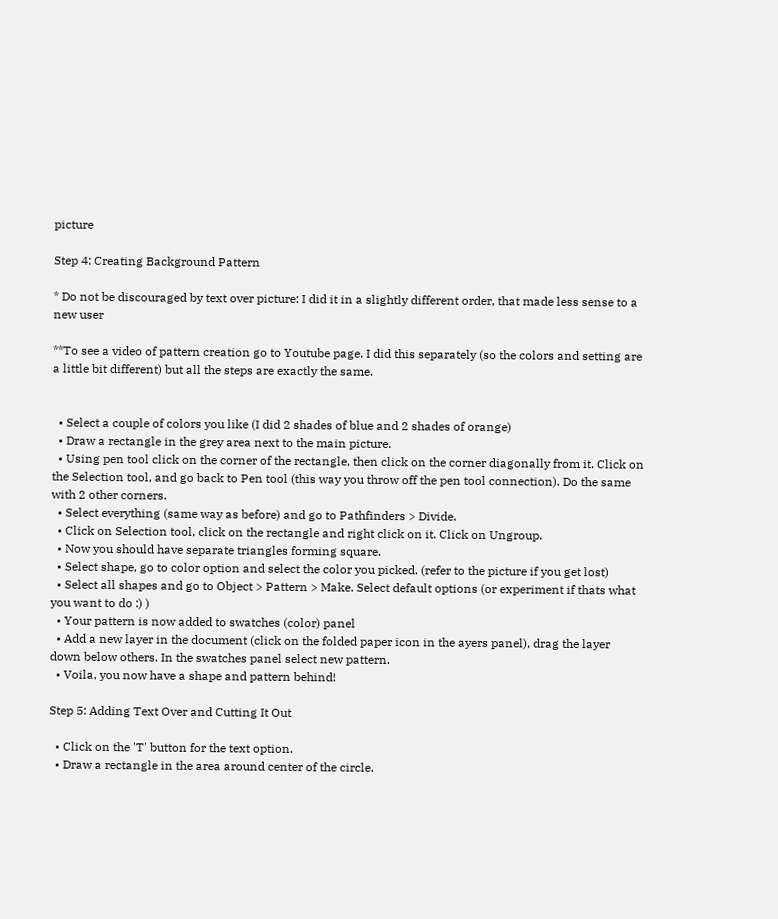picture

Step 4: Creating Background Pattern

* Do not be discouraged by text over picture: I did it in a slightly different order, that made less sense to a new user

**To see a video of pattern creation go to Youtube page. I did this separately (so the colors and setting are a little bit different) but all the steps are exactly the same.


  • Select a couple of colors you like (I did 2 shades of blue and 2 shades of orange)
  • Draw a rectangle in the grey area next to the main picture.
  • Using pen tool click on the corner of the rectangle, then click on the corner diagonally from it. Click on the Selection tool, and go back to Pen tool (this way you throw off the pen tool connection). Do the same with 2 other corners.
  • Select everything (same way as before) and go to Pathfinders > Divide.
  • Click on Selection tool, click on the rectangle and right click on it. Click on Ungroup.
  • Now you should have separate triangles forming square.
  • Select shape, go to color option and select the color you picked. (refer to the picture if you get lost)
  • Select all shapes and go to Object > Pattern > Make. Select default options (or experiment if thats what you want to do :) )
  • Your pattern is now added to swatches (color) panel
  • Add a new layer in the document (click on the folded paper icon in the ayers panel), drag the layer down below others. In the swatches panel select new pattern.
  • Voila, you now have a shape and pattern behind!

Step 5: Adding Text Over and Cutting It Out

  • Click on the 'T' button for the text option.
  • Draw a rectangle in the area around center of the circle.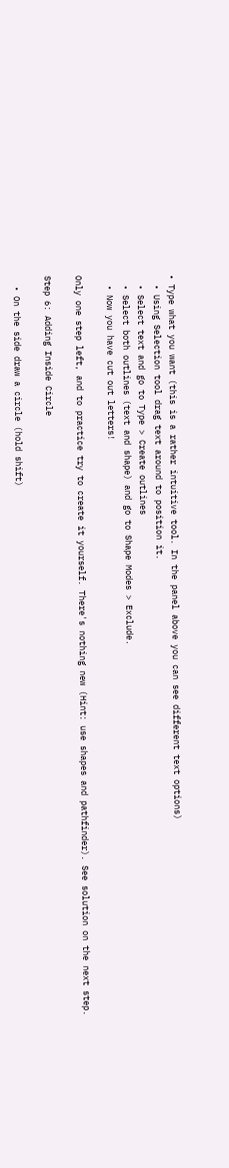• Type what you want (this is a rather intuitive tool. In the panel above you can see different text options)
  • Using Selection tool drag text around to position it.
  • Select text and go to Type > Create outlines
  • Select both outlines (text and shape) and go to Shape Modes > Exclude.
  • Now you have cut out letters!

Only one step left, and to practice try to create it yourself. There's nothing new (Hint: use shapes and pathfinder). See solution on the next step.

Step 6: Adding Inside Circle

  • On the side draw a circle (hold shift)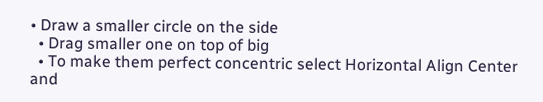• Draw a smaller circle on the side
  • Drag smaller one on top of big
  • To make them perfect concentric select Horizontal Align Center and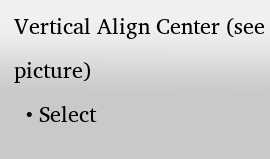Vertical Align Center (see picture)
  • Select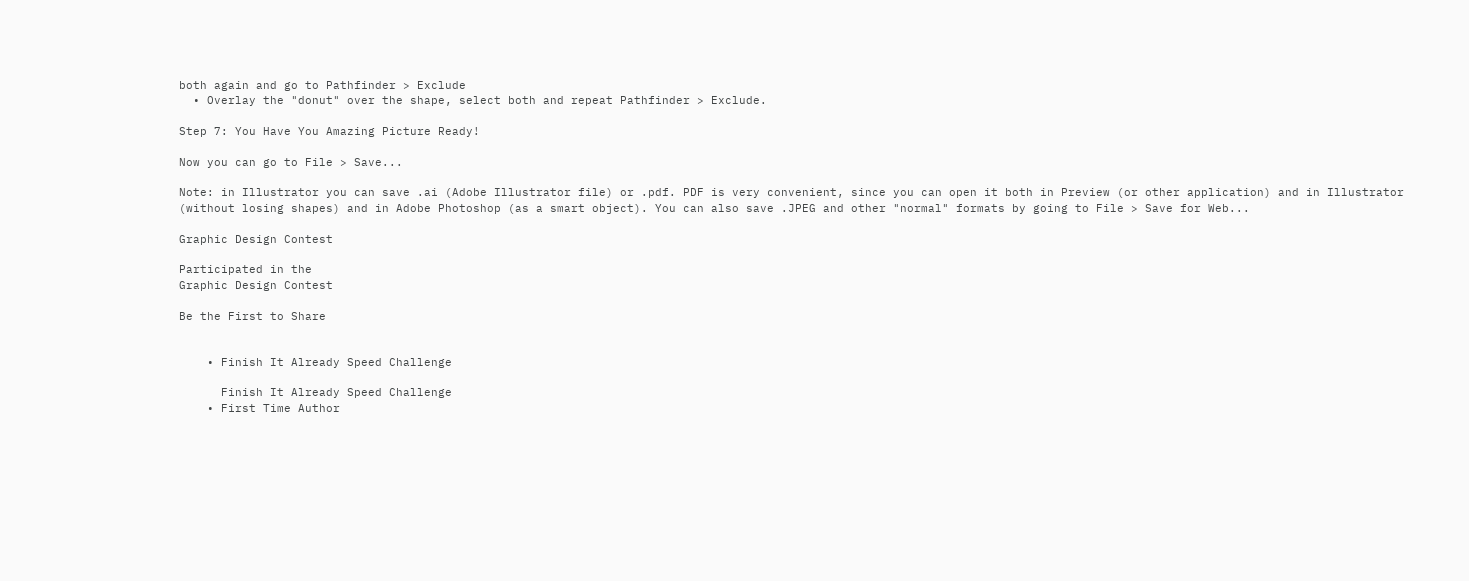both again and go to Pathfinder > Exclude
  • Overlay the "donut" over the shape, select both and repeat Pathfinder > Exclude.

Step 7: You Have You Amazing Picture Ready!

Now you can go to File > Save...

Note: in Illustrator you can save .ai (Adobe Illustrator file) or .pdf. PDF is very convenient, since you can open it both in Preview (or other application) and in Illustrator (without losing shapes) and in Adobe Photoshop (as a smart object). You can also save .JPEG and other "normal" formats by going to File > Save for Web...

Graphic Design Contest

Participated in the
Graphic Design Contest

Be the First to Share


    • Finish It Already Speed Challenge

      Finish It Already Speed Challenge
    • First Time Author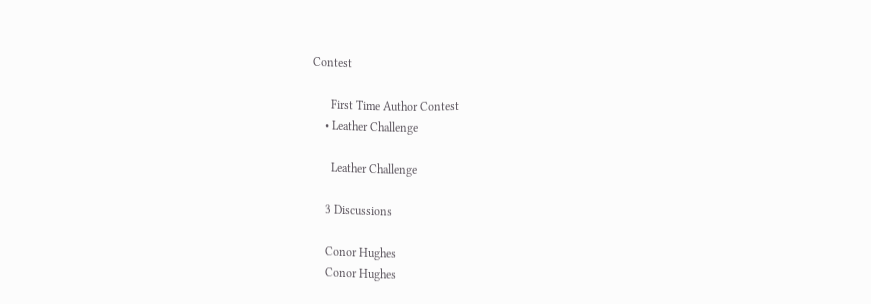Contest

      First Time Author Contest
    • Leather Challenge

      Leather Challenge

    3 Discussions

    Conor Hughes
    Conor Hughes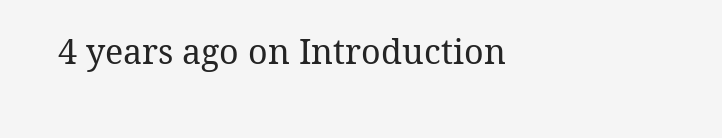4 years ago on Introduction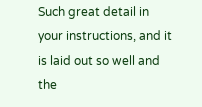Such great detail in your instructions, and it is laid out so well and the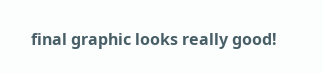final graphic looks really good!